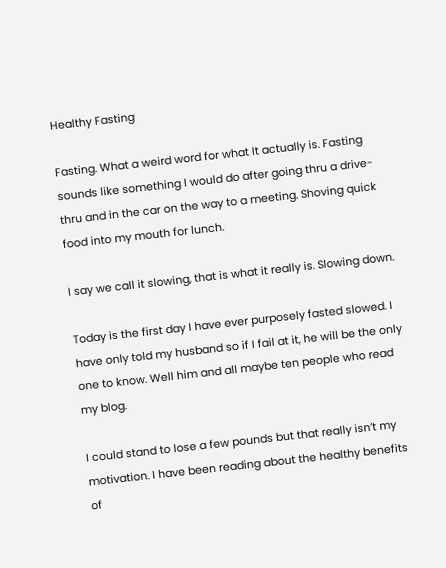Healthy Fasting

Fasting. What a weird word for what It actually is. Fasting sounds like something I would do after going thru a drive-thru and in the car on the way to a meeting. Shoving quick food into my mouth for lunch.

I say we call it slowing, that is what it really is. Slowing down.

Today is the first day I have ever purposely fasted slowed. I have only told my husband so if I fail at it, he will be the only one to know. Well him and all maybe ten people who read my blog.

I could stand to lose a few pounds but that really isn’t my motivation. I have been reading about the healthy benefits of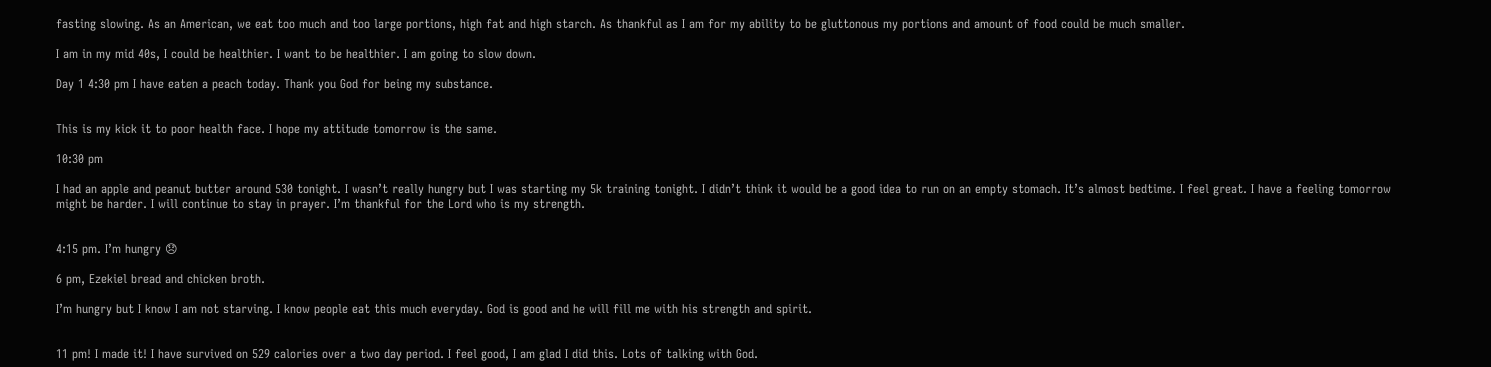fasting slowing. As an American, we eat too much and too large portions, high fat and high starch. As thankful as I am for my ability to be gluttonous my portions and amount of food could be much smaller.

I am in my mid 40s, I could be healthier. I want to be healthier. I am going to slow down.

Day 1 4:30 pm I have eaten a peach today. Thank you God for being my substance.


This is my kick it to poor health face. I hope my attitude tomorrow is the same.

10:30 pm

I had an apple and peanut butter around 530 tonight. I wasn’t really hungry but I was starting my 5k training tonight. I didn’t think it would be a good idea to run on an empty stomach. It’s almost bedtime. I feel great. I have a feeling tomorrow might be harder. I will continue to stay in prayer. I’m thankful for the Lord who is my strength.


4:15 pm. I’m hungry 😞

6 pm, Ezekiel bread and chicken broth.

I’m hungry but I know I am not starving. I know people eat this much everyday. God is good and he will fill me with his strength and spirit.


11 pm! I made it! I have survived on 529 calories over a two day period. I feel good, I am glad I did this. Lots of talking with God.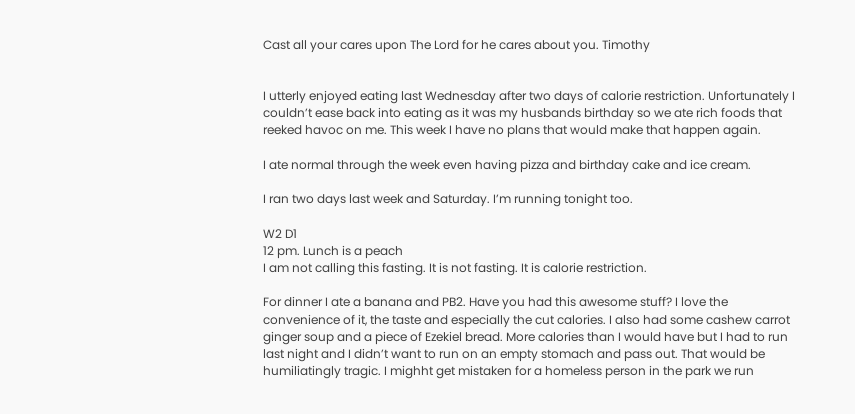Cast all your cares upon The Lord for he cares about you. Timothy


I utterly enjoyed eating last Wednesday after two days of calorie restriction. Unfortunately I couldn’t ease back into eating as it was my husbands birthday so we ate rich foods that reeked havoc on me. This week I have no plans that would make that happen again.

I ate normal through the week even having pizza and birthday cake and ice cream.

I ran two days last week and Saturday. I’m running tonight too.

W2 D1
12 pm. Lunch is a peach
I am not calling this fasting. It is not fasting. It is calorie restriction.

For dinner I ate a banana and PB2. Have you had this awesome stuff? I love the convenience of it, the taste and especially the cut calories. I also had some cashew carrot ginger soup and a piece of Ezekiel bread. More calories than I would have but I had to run last night and I didn’t want to run on an empty stomach and pass out. That would be humiliatingly tragic. I mighht get mistaken for a homeless person in the park we run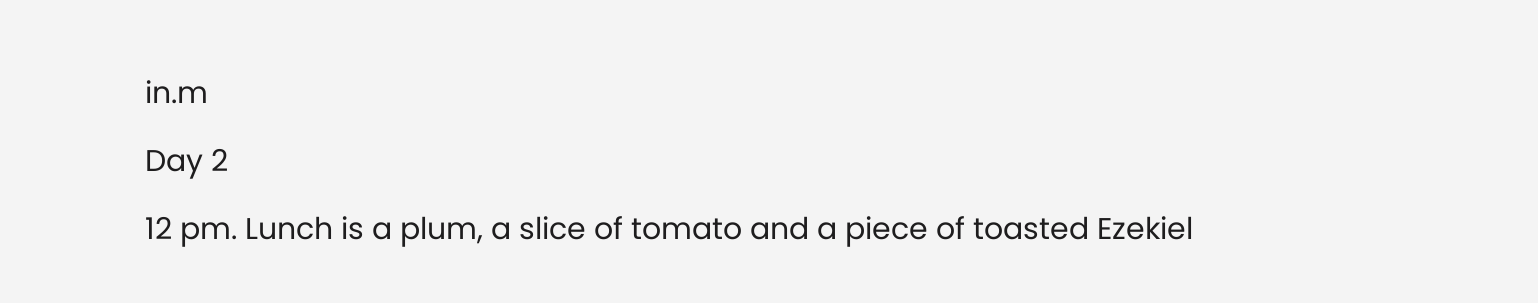in.m

Day 2

12 pm. Lunch is a plum, a slice of tomato and a piece of toasted Ezekiel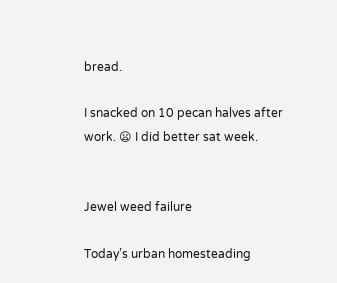bread.

I snacked on 10 pecan halves after work. 😦 I did better sat week.


Jewel weed failure

Today’s urban homesteading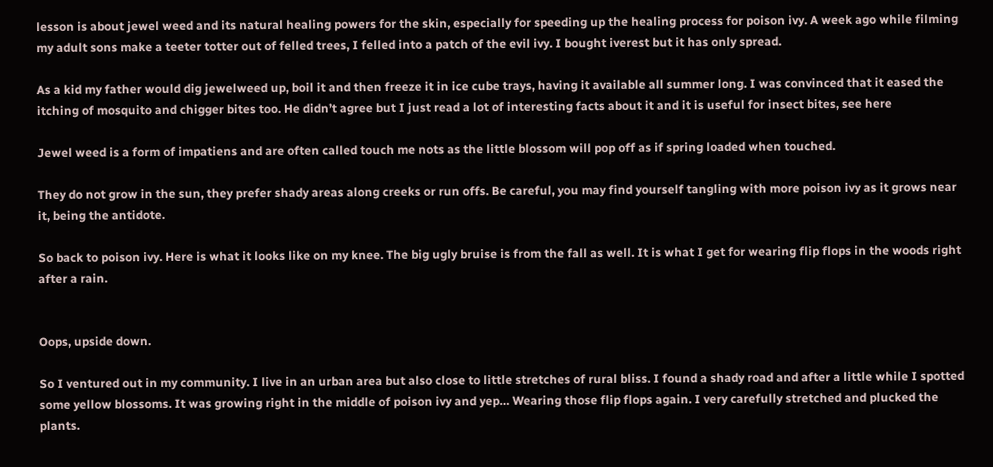lesson is about jewel weed and its natural healing powers for the skin, especially for speeding up the healing process for poison ivy. A week ago while filming my adult sons make a teeter totter out of felled trees, I felled into a patch of the evil ivy. I bought iverest but it has only spread.

As a kid my father would dig jewelweed up, boil it and then freeze it in ice cube trays, having it available all summer long. I was convinced that it eased the itching of mosquito and chigger bites too. He didn’t agree but I just read a lot of interesting facts about it and it is useful for insect bites, see here

Jewel weed is a form of impatiens and are often called touch me nots as the little blossom will pop off as if spring loaded when touched.

They do not grow in the sun, they prefer shady areas along creeks or run offs. Be careful, you may find yourself tangling with more poison ivy as it grows near it, being the antidote.

So back to poison ivy. Here is what it looks like on my knee. The big ugly bruise is from the fall as well. It is what I get for wearing flip flops in the woods right after a rain.


Oops, upside down.

So I ventured out in my community. I live in an urban area but also close to little stretches of rural bliss. I found a shady road and after a little while I spotted some yellow blossoms. It was growing right in the middle of poison ivy and yep… Wearing those flip flops again. I very carefully stretched and plucked the plants.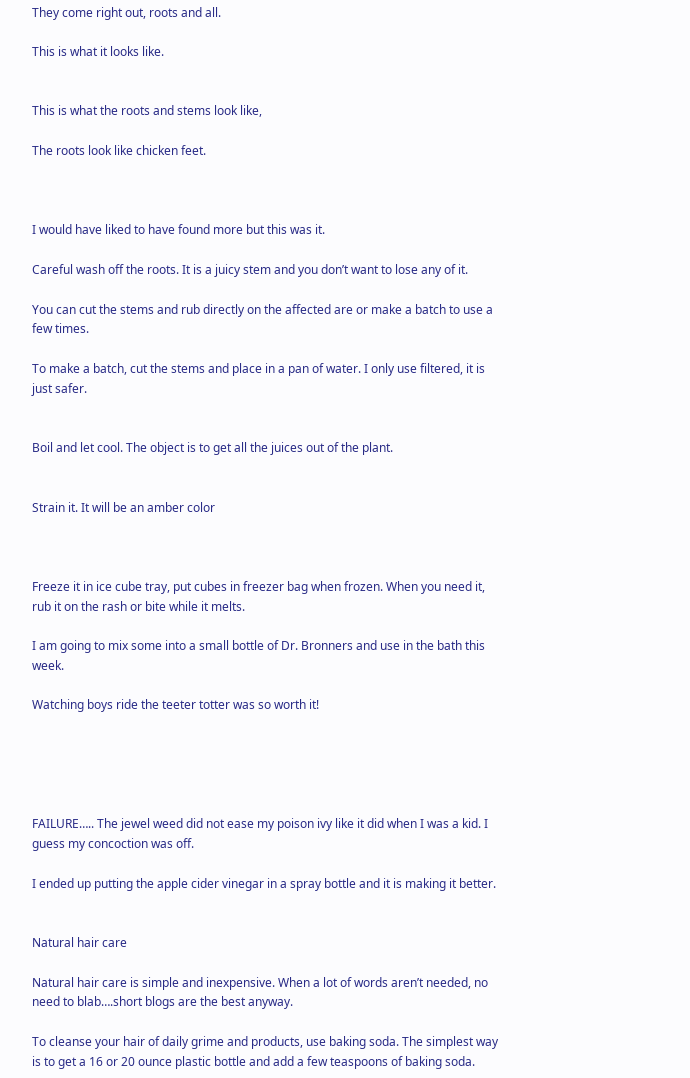They come right out, roots and all.

This is what it looks like.


This is what the roots and stems look like,

The roots look like chicken feet.



I would have liked to have found more but this was it.

Careful wash off the roots. It is a juicy stem and you don’t want to lose any of it.

You can cut the stems and rub directly on the affected are or make a batch to use a few times.

To make a batch, cut the stems and place in a pan of water. I only use filtered, it is just safer.


Boil and let cool. The object is to get all the juices out of the plant.


Strain it. It will be an amber color



Freeze it in ice cube tray, put cubes in freezer bag when frozen. When you need it, rub it on the rash or bite while it melts.

I am going to mix some into a small bottle of Dr. Bronners and use in the bath this week.

Watching boys ride the teeter totter was so worth it!





FAILURE….. The jewel weed did not ease my poison ivy like it did when I was a kid. I guess my concoction was off.

I ended up putting the apple cider vinegar in a spray bottle and it is making it better.


Natural hair care

Natural hair care is simple and inexpensive. When a lot of words aren’t needed, no need to blab….short blogs are the best anyway.

To cleanse your hair of daily grime and products, use baking soda. The simplest way is to get a 16 or 20 ounce plastic bottle and add a few teaspoons of baking soda.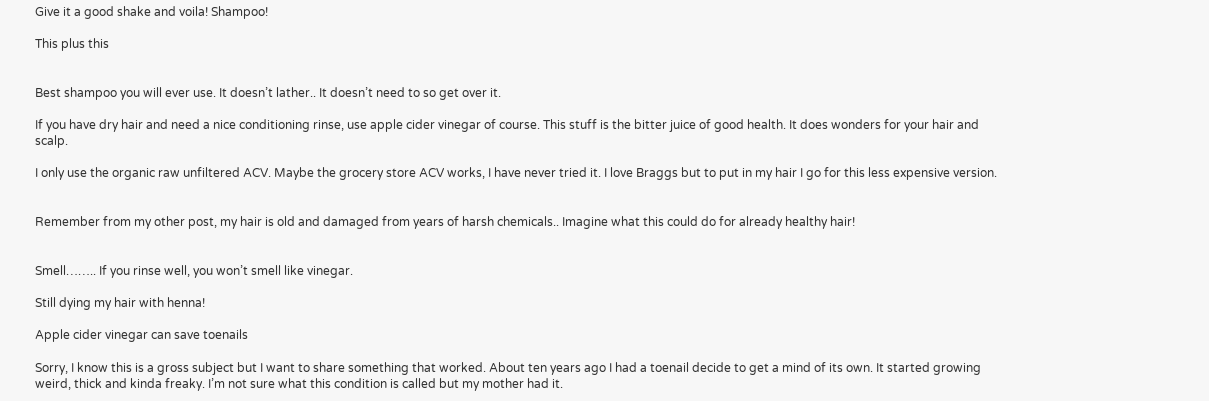Give it a good shake and voila! Shampoo!

This plus this


Best shampoo you will ever use. It doesn’t lather.. It doesn’t need to so get over it.

If you have dry hair and need a nice conditioning rinse, use apple cider vinegar of course. This stuff is the bitter juice of good health. It does wonders for your hair and scalp.

I only use the organic raw unfiltered ACV. Maybe the grocery store ACV works, I have never tried it. I love Braggs but to put in my hair I go for this less expensive version.


Remember from my other post, my hair is old and damaged from years of harsh chemicals.. Imagine what this could do for already healthy hair!


Smell…….. If you rinse well, you won’t smell like vinegar.

Still dying my hair with henna!

Apple cider vinegar can save toenails

Sorry, I know this is a gross subject but I want to share something that worked. About ten years ago I had a toenail decide to get a mind of its own. It started growing weird, thick and kinda freaky. I’m not sure what this condition is called but my mother had it.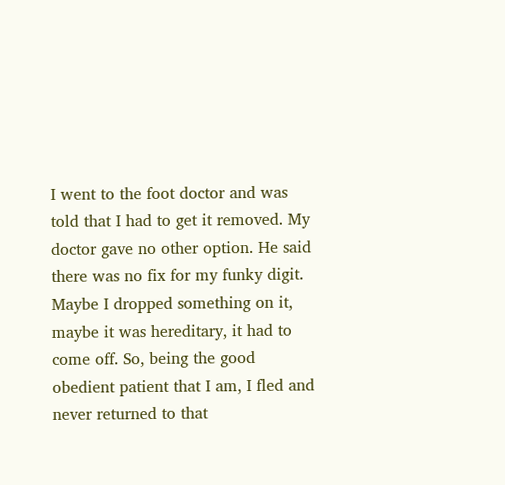I went to the foot doctor and was told that I had to get it removed. My doctor gave no other option. He said there was no fix for my funky digit. Maybe I dropped something on it, maybe it was hereditary, it had to come off. So, being the good obedient patient that I am, I fled and never returned to that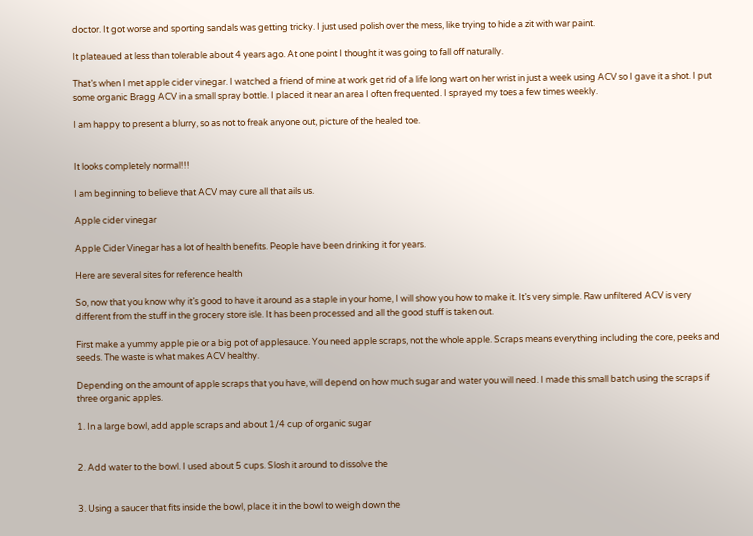doctor. It got worse and sporting sandals was getting tricky. I just used polish over the mess, like trying to hide a zit with war paint.

It plateaued at less than tolerable about 4 years ago. At one point I thought it was going to fall off naturally.

That’s when I met apple cider vinegar. I watched a friend of mine at work get rid of a life long wart on her wrist in just a week using ACV so I gave it a shot. I put some organic Bragg ACV in a small spray bottle. I placed it near an area I often frequented. I sprayed my toes a few times weekly.

I am happy to present a blurry, so as not to freak anyone out, picture of the healed toe.


It looks completely normal!!!

I am beginning to believe that ACV may cure all that ails us.

Apple cider vinegar

Apple Cider Vinegar has a lot of health benefits. People have been drinking it for years.

Here are several sites for reference health

So, now that you know why it’s good to have it around as a staple in your home, I will show you how to make it. It’s very simple. Raw unfiltered ACV is very different from the stuff in the grocery store isle. It has been processed and all the good stuff is taken out.

First make a yummy apple pie or a big pot of applesauce. You need apple scraps, not the whole apple. Scraps means everything including the core, peeks and seeds. The waste is what makes ACV healthy.

Depending on the amount of apple scraps that you have, will depend on how much sugar and water you will need. I made this small batch using the scraps if three organic apples.

1. In a large bowl, add apple scraps and about 1/4 cup of organic sugar


2. Add water to the bowl. I used about 5 cups. Slosh it around to dissolve the


3. Using a saucer that fits inside the bowl, place it in the bowl to weigh down the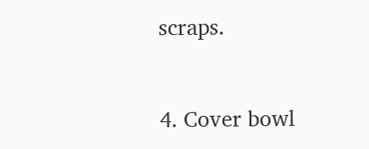scraps.


4. Cover bowl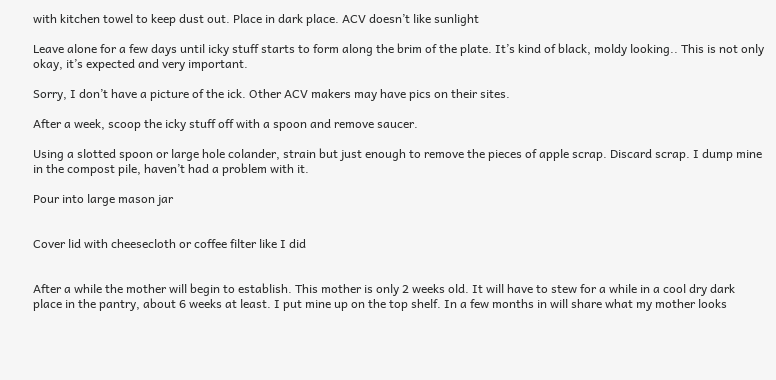with kitchen towel to keep dust out. Place in dark place. ACV doesn’t like sunlight

Leave alone for a few days until icky stuff starts to form along the brim of the plate. It’s kind of black, moldy looking.. This is not only okay, it’s expected and very important.

Sorry, I don’t have a picture of the ick. Other ACV makers may have pics on their sites.

After a week, scoop the icky stuff off with a spoon and remove saucer.

Using a slotted spoon or large hole colander, strain but just enough to remove the pieces of apple scrap. Discard scrap. I dump mine in the compost pile, haven’t had a problem with it.

Pour into large mason jar


Cover lid with cheesecloth or coffee filter like I did


After a while the mother will begin to establish. This mother is only 2 weeks old. It will have to stew for a while in a cool dry dark place in the pantry, about 6 weeks at least. I put mine up on the top shelf. In a few months in will share what my mother looks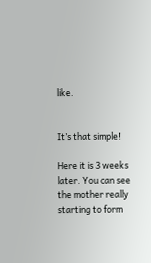like.


It’s that simple!

Here it is 3 weeks later. You can see the mother really starting to form